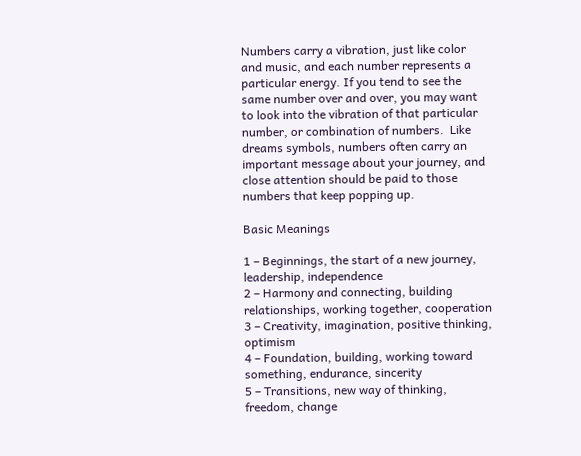Numbers carry a vibration, just like color and music, and each number represents a particular energy. If you tend to see the same number over and over, you may want to look into the vibration of that particular number, or combination of numbers.  Like dreams symbols, numbers often carry an important message about your journey, and close attention should be paid to those numbers that keep popping up.

Basic Meanings

1 – Beginnings, the start of a new journey, leadership, independence
2 – Harmony and connecting, building relationships, working together, cooperation
3 – Creativity, imagination, positive thinking, optimism
4 – Foundation, building, working toward something, endurance, sincerity
5 – Transitions, new way of thinking, freedom, change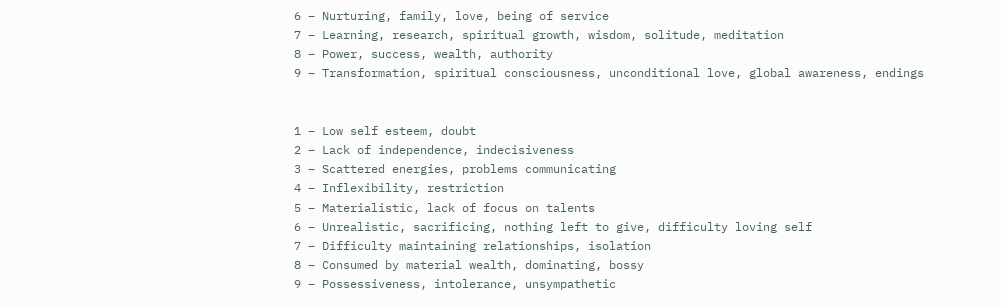6 – Nurturing, family, love, being of service
7 – Learning, research, spiritual growth, wisdom, solitude, meditation
8 – Power, success, wealth, authority
9 – Transformation, spiritual consciousness, unconditional love, global awareness, endings


1 – Low self esteem, doubt
2 – Lack of independence, indecisiveness
3 – Scattered energies, problems communicating
4 – Inflexibility, restriction
5 – Materialistic, lack of focus on talents
6 – Unrealistic, sacrificing, nothing left to give, difficulty loving self
7 – Difficulty maintaining relationships, isolation
8 – Consumed by material wealth, dominating, bossy
9 – Possessiveness, intolerance, unsympathetic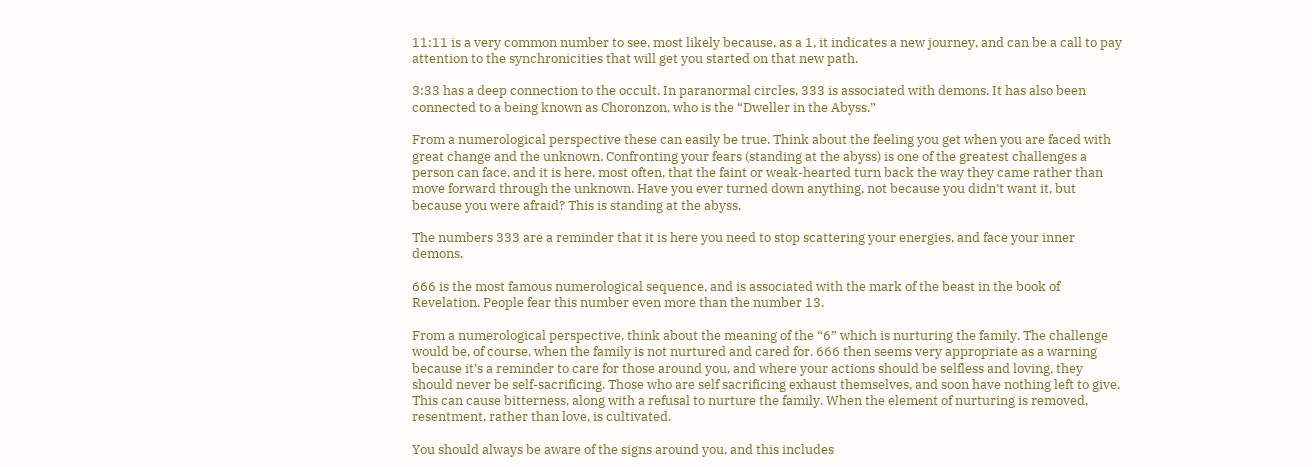11:11 is a very common number to see, most likely because, as a 1, it indicates a new journey, and can be a call to pay attention to the synchronicities that will get you started on that new path.

3:33 has a deep connection to the occult. In paranormal circles, 333 is associated with demons. It has also been connected to a being known as Choronzon, who is the “Dweller in the Abyss.”

From a numerological perspective these can easily be true. Think about the feeling you get when you are faced with great change and the unknown. Confronting your fears (standing at the abyss) is one of the greatest challenges a person can face, and it is here, most often, that the faint or weak-hearted turn back the way they came rather than move forward through the unknown. Have you ever turned down anything, not because you didn’t want it, but because you were afraid? This is standing at the abyss.

The numbers 333 are a reminder that it is here you need to stop scattering your energies, and face your inner demons.

666 is the most famous numerological sequence, and is associated with the mark of the beast in the book of Revelation. People fear this number even more than the number 13.

From a numerological perspective, think about the meaning of the “6” which is nurturing the family. The challenge would be, of course, when the family is not nurtured and cared for. 666 then seems very appropriate as a warning because it’s a reminder to care for those around you, and where your actions should be selfless and loving, they should never be self-sacrificing. Those who are self sacrificing exhaust themselves, and soon have nothing left to give. This can cause bitterness, along with a refusal to nurture the family. When the element of nurturing is removed, resentment, rather than love, is cultivated.

You should always be aware of the signs around you, and this includes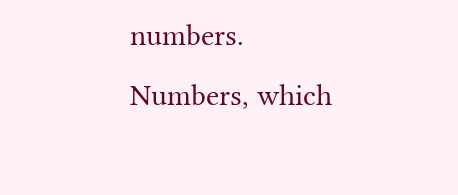numbers. Numbers, which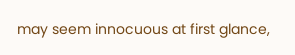may seem innocuous at first glance,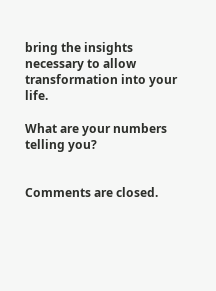bring the insights necessary to allow transformation into your life.

What are your numbers telling you?


Comments are closed.